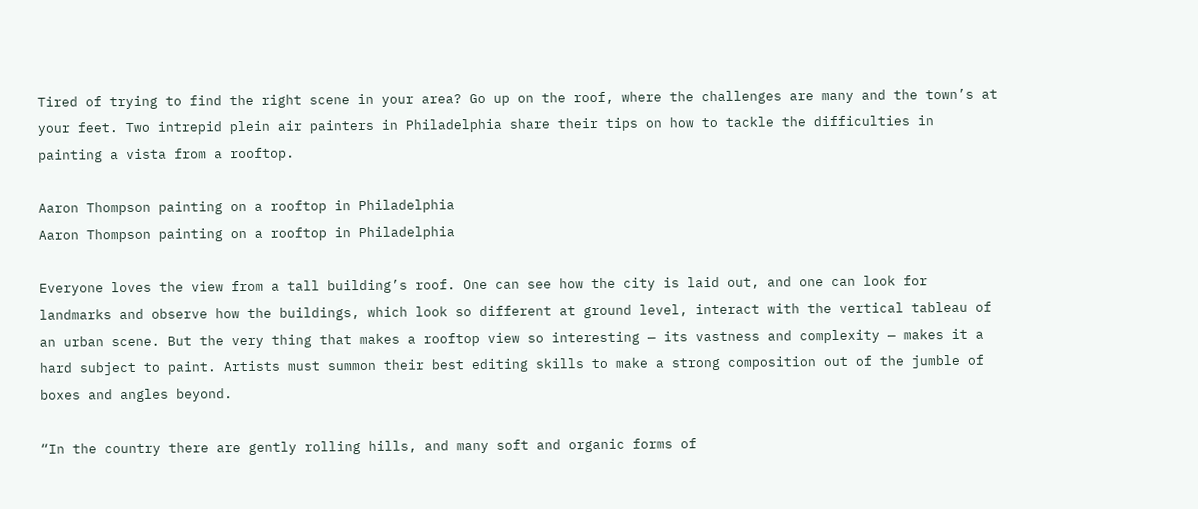Tired of trying to find the right scene in your area? Go up on the roof, where the challenges are many and the town’s at your feet. Two intrepid plein air painters in Philadelphia share their tips on how to tackle the difficulties in painting a vista from a rooftop.

Aaron Thompson painting on a rooftop in Philadelphia
Aaron Thompson painting on a rooftop in Philadelphia

Everyone loves the view from a tall building’s roof. One can see how the city is laid out, and one can look for landmarks and observe how the buildings, which look so different at ground level, interact with the vertical tableau of an urban scene. But the very thing that makes a rooftop view so interesting — its vastness and complexity — makes it a hard subject to paint. Artists must summon their best editing skills to make a strong composition out of the jumble of boxes and angles beyond.

“In the country there are gently rolling hills, and many soft and organic forms of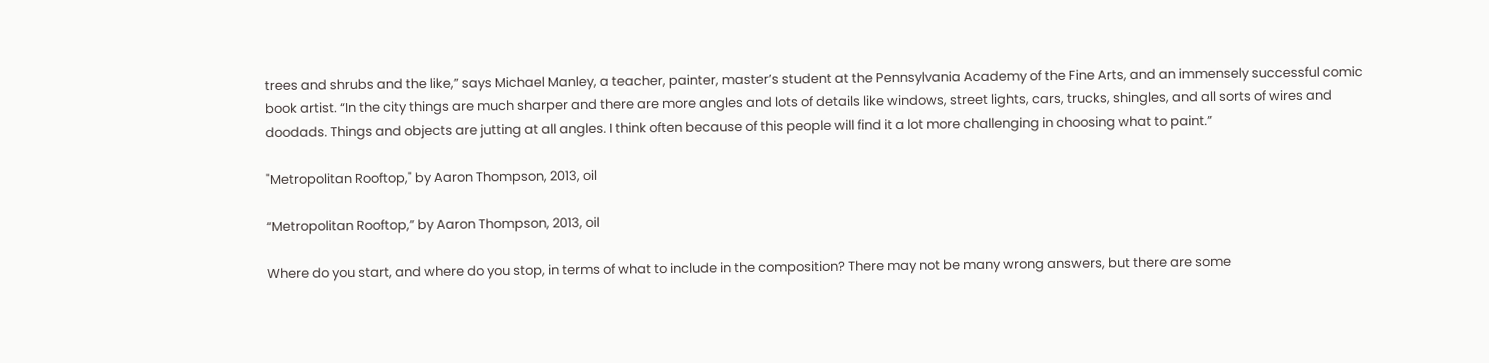trees and shrubs and the like,” says Michael Manley, a teacher, painter, master’s student at the Pennsylvania Academy of the Fine Arts, and an immensely successful comic book artist. “In the city things are much sharper and there are more angles and lots of details like windows, street lights, cars, trucks, shingles, and all sorts of wires and doodads. Things and objects are jutting at all angles. I think often because of this people will find it a lot more challenging in choosing what to paint.”

"Metropolitan Rooftop," by Aaron Thompson, 2013, oil

“Metropolitan Rooftop,” by Aaron Thompson, 2013, oil

Where do you start, and where do you stop, in terms of what to include in the composition? There may not be many wrong answers, but there are some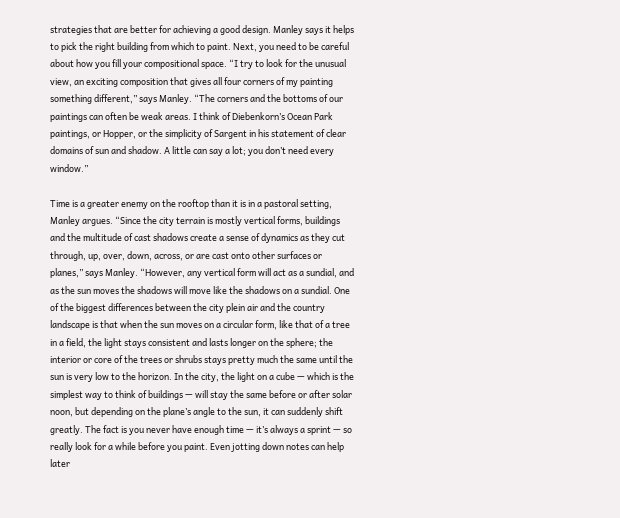strategies that are better for achieving a good design. Manley says it helps to pick the right building from which to paint. Next, you need to be careful about how you fill your compositional space. “I try to look for the unusual view, an exciting composition that gives all four corners of my painting something different,” says Manley. “The corners and the bottoms of our paintings can often be weak areas. I think of Diebenkorn’s Ocean Park paintings, or Hopper, or the simplicity of Sargent in his statement of clear domains of sun and shadow. A little can say a lot; you don’t need every window.”

Time is a greater enemy on the rooftop than it is in a pastoral setting, Manley argues. “Since the city terrain is mostly vertical forms, buildings and the multitude of cast shadows create a sense of dynamics as they cut through, up, over, down, across, or are cast onto other surfaces or planes,” says Manley. “However, any vertical form will act as a sundial, and as the sun moves the shadows will move like the shadows on a sundial. One of the biggest differences between the city plein air and the country landscape is that when the sun moves on a circular form, like that of a tree in a field, the light stays consistent and lasts longer on the sphere; the interior or core of the trees or shrubs stays pretty much the same until the sun is very low to the horizon. In the city, the light on a cube — which is the simplest way to think of buildings — will stay the same before or after solar noon, but depending on the plane’s angle to the sun, it can suddenly shift greatly. The fact is you never have enough time — it’s always a sprint — so really look for a while before you paint. Even jotting down notes can help later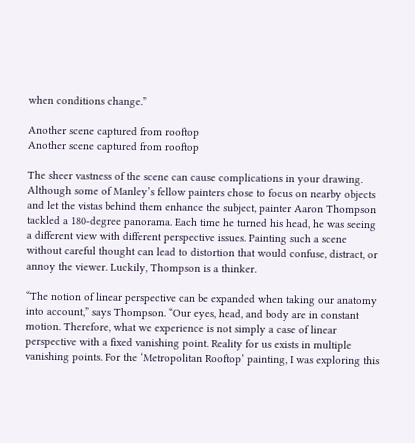when conditions change.”

Another scene captured from rooftop
Another scene captured from rooftop

The sheer vastness of the scene can cause complications in your drawing. Although some of Manley’s fellow painters chose to focus on nearby objects and let the vistas behind them enhance the subject, painter Aaron Thompson tackled a 180-degree panorama. Each time he turned his head, he was seeing a different view with different perspective issues. Painting such a scene without careful thought can lead to distortion that would confuse, distract, or annoy the viewer. Luckily, Thompson is a thinker.

“The notion of linear perspective can be expanded when taking our anatomy into account,” says Thompson. “Our eyes, head, and body are in constant motion. Therefore, what we experience is not simply a case of linear perspective with a fixed vanishing point. Reality for us exists in multiple vanishing points. For the ‘Metropolitan Rooftop’ painting, I was exploring this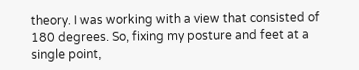theory. I was working with a view that consisted of 180 degrees. So, fixing my posture and feet at a single point,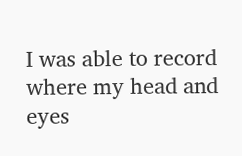I was able to record where my head and eyes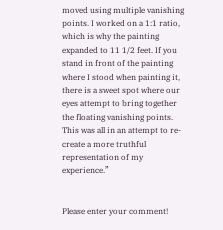moved using multiple vanishing points. I worked on a 1:1 ratio, which is why the painting expanded to 11 1/2 feet. If you stand in front of the painting where I stood when painting it, there is a sweet spot where our eyes attempt to bring together the floating vanishing points. This was all in an attempt to re-create a more truthful representation of my experience.”


Please enter your comment!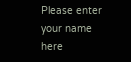Please enter your name here